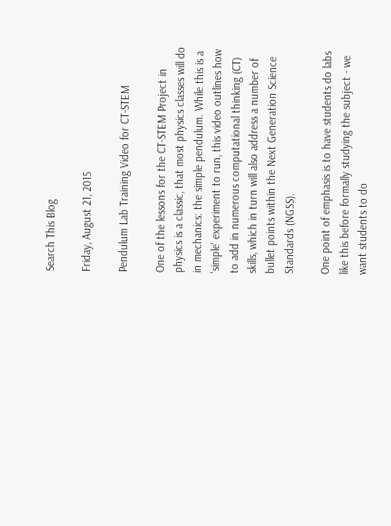Search This Blog

Friday, August 21, 2015

Pendulum Lab Training Video for CT-STEM

One of the lessons for the CT-STEM Project in physics is a classic, that most physics classes will do in mechanics: the simple pendulum. While this is a 'simple' experiment to run, this video outlines how to add in numerous computational thinking (CT) skills, which in turn will also address a number of bullet points within the Next Generation Science Standards (NGSS).

One point of emphasis is to have students do labs like this before formally studying the subject - we want students to do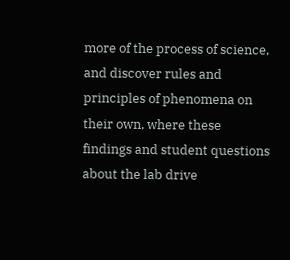more of the process of science, and discover rules and principles of phenomena on their own, where these findings and student questions about the lab drive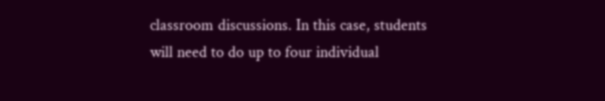classroom discussions. In this case, students will need to do up to four individual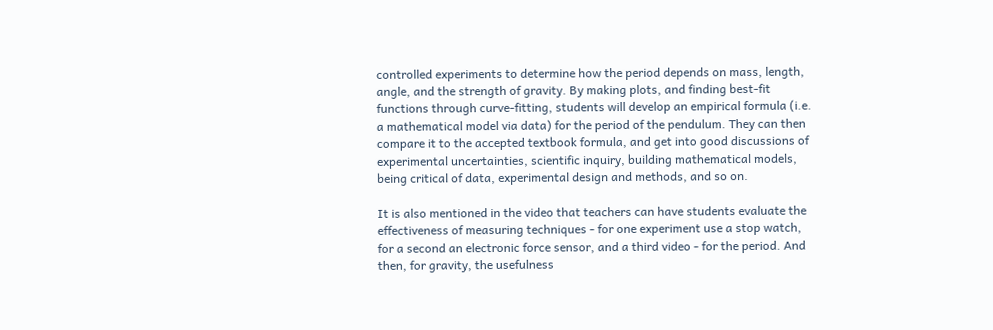controlled experiments to determine how the period depends on mass, length, angle, and the strength of gravity. By making plots, and finding best-fit functions through curve-fitting, students will develop an empirical formula (i.e. a mathematical model via data) for the period of the pendulum. They can then compare it to the accepted textbook formula, and get into good discussions of experimental uncertainties, scientific inquiry, building mathematical models, being critical of data, experimental design and methods, and so on.

It is also mentioned in the video that teachers can have students evaluate the effectiveness of measuring techniques - for one experiment use a stop watch, for a second an electronic force sensor, and a third video - for the period. And then, for gravity, the usefulness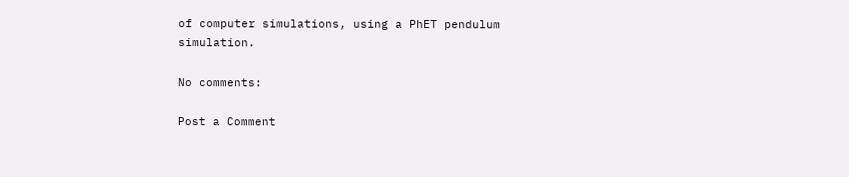of computer simulations, using a PhET pendulum simulation.

No comments:

Post a Comment